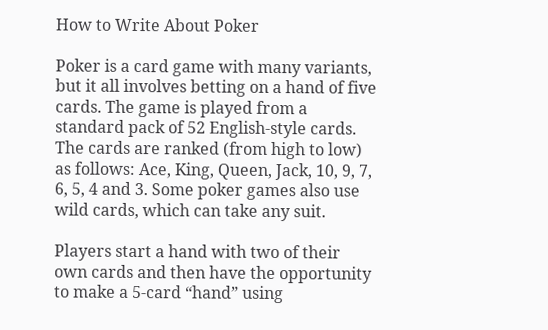How to Write About Poker

Poker is a card game with many variants, but it all involves betting on a hand of five cards. The game is played from a standard pack of 52 English-style cards. The cards are ranked (from high to low) as follows: Ace, King, Queen, Jack, 10, 9, 7, 6, 5, 4 and 3. Some poker games also use wild cards, which can take any suit.

Players start a hand with two of their own cards and then have the opportunity to make a 5-card “hand” using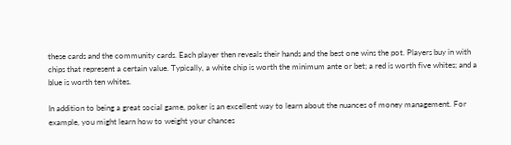these cards and the community cards. Each player then reveals their hands and the best one wins the pot. Players buy in with chips that represent a certain value. Typically, a white chip is worth the minimum ante or bet; a red is worth five whites; and a blue is worth ten whites.

In addition to being a great social game, poker is an excellent way to learn about the nuances of money management. For example, you might learn how to weight your chances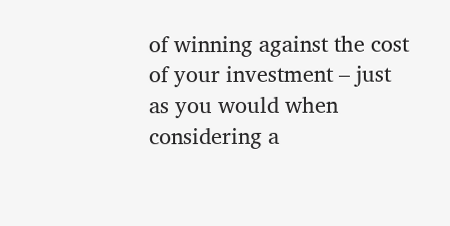of winning against the cost of your investment – just as you would when considering a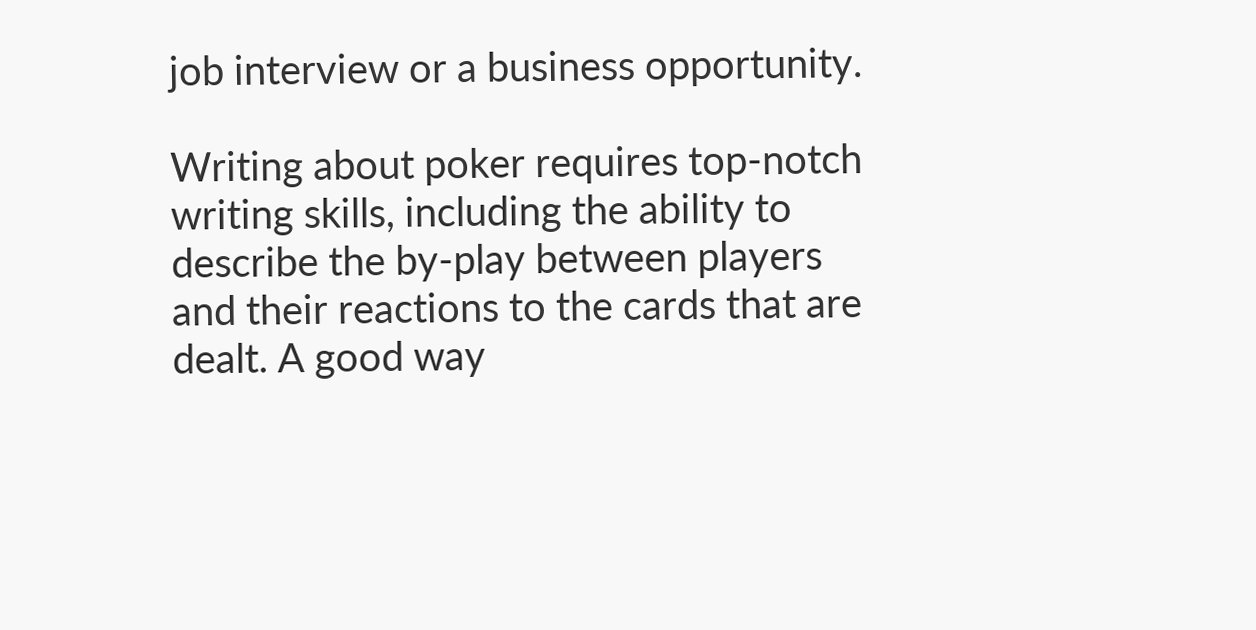job interview or a business opportunity.

Writing about poker requires top-notch writing skills, including the ability to describe the by-play between players and their reactions to the cards that are dealt. A good way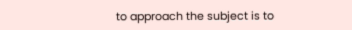to approach the subject is to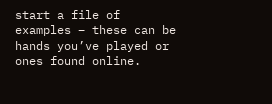start a file of examples – these can be hands you’ve played or ones found online.